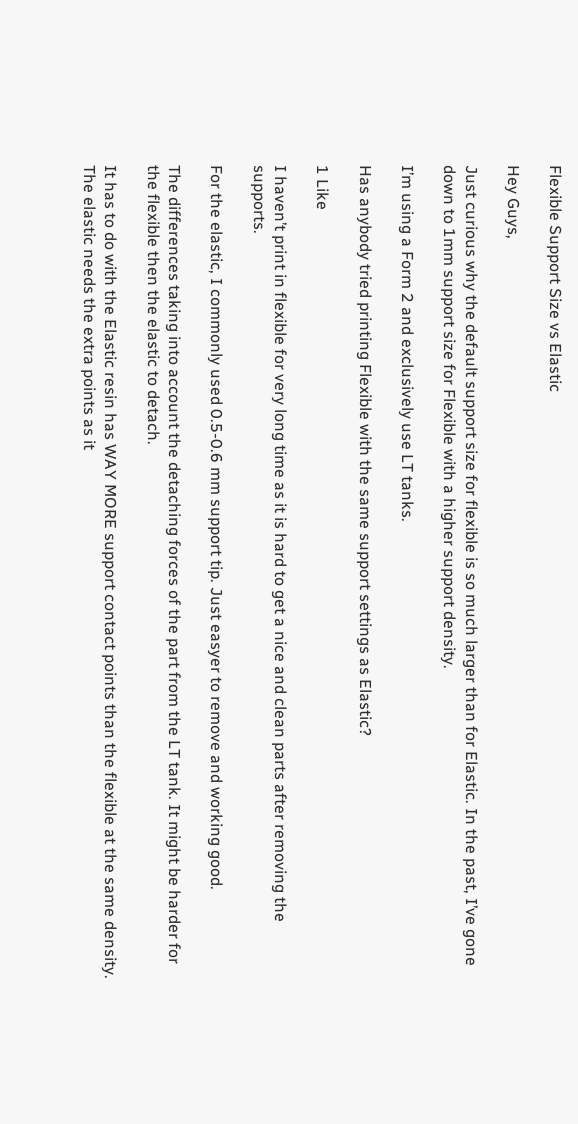Flexible Support Size vs Elastic

Hey Guys,

Just curious why the default support size for flexible is so much larger than for Elastic. In the past, I’ve gone down to 1mm support size for Flexible with a higher support density.

I’m using a Form 2 and exclusively use LT tanks.

Has anybody tried printing Flexible with the same support settings as Elastic?

1 Like

I haven’t print in flexible for very long time as it is hard to get a nice and clean parts after removing the supports.

For the elastic, I commonly used 0.5-0.6 mm support tip. Just easyer to remove and working good.

The differences taking into account the detaching forces of the part from the LT tank. It might be harder for the flexible then the elastic to detach.

It has to do with the Elastic resin has WAY MORE support contact points than the flexible at the same density. The elastic needs the extra points as it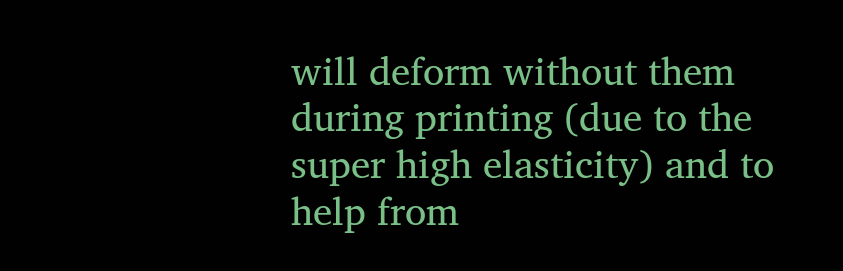will deform without them during printing (due to the super high elasticity) and to help from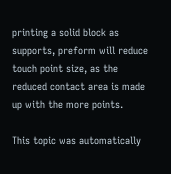printing a solid block as supports, preform will reduce touch point size, as the reduced contact area is made up with the more points.

This topic was automatically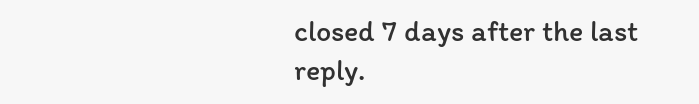closed 7 days after the last reply.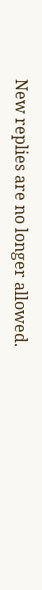New replies are no longer allowed.